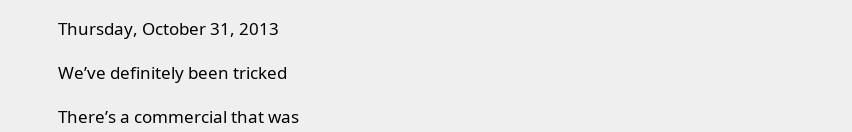Thursday, October 31, 2013

We’ve definitely been tricked

There’s a commercial that was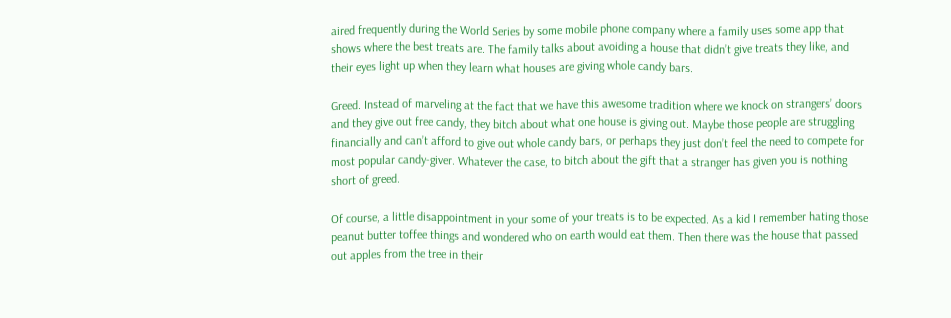aired frequently during the World Series by some mobile phone company where a family uses some app that shows where the best treats are. The family talks about avoiding a house that didn’t give treats they like, and their eyes light up when they learn what houses are giving whole candy bars.

Greed. Instead of marveling at the fact that we have this awesome tradition where we knock on strangers’ doors and they give out free candy, they bitch about what one house is giving out. Maybe those people are struggling financially and can’t afford to give out whole candy bars, or perhaps they just don’t feel the need to compete for most popular candy-giver. Whatever the case, to bitch about the gift that a stranger has given you is nothing short of greed.

Of course, a little disappointment in your some of your treats is to be expected. As a kid I remember hating those peanut butter toffee things and wondered who on earth would eat them. Then there was the house that passed out apples from the tree in their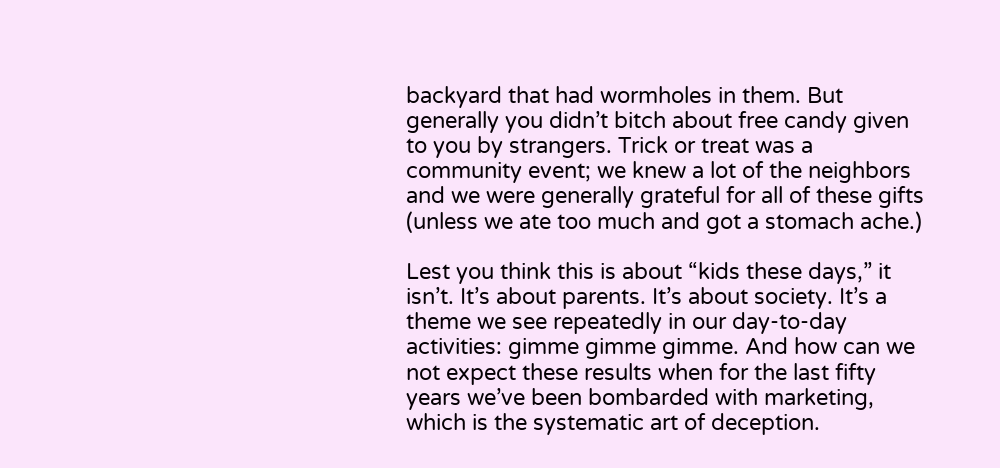backyard that had wormholes in them. But generally you didn’t bitch about free candy given to you by strangers. Trick or treat was a community event; we knew a lot of the neighbors and we were generally grateful for all of these gifts (unless we ate too much and got a stomach ache.)

Lest you think this is about “kids these days,” it isn’t. It’s about parents. It’s about society. It’s a theme we see repeatedly in our day-to-day activities: gimme gimme gimme. And how can we not expect these results when for the last fifty years we’ve been bombarded with marketing, which is the systematic art of deception.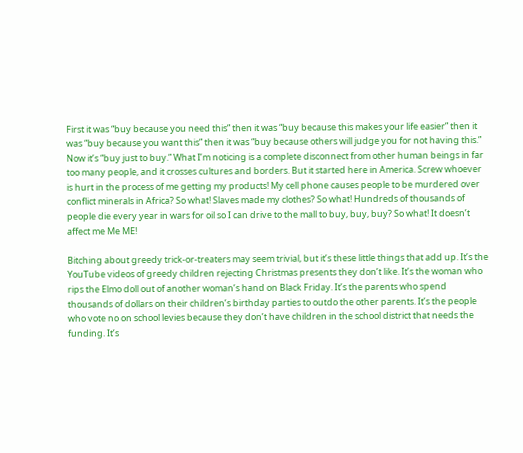First it was “buy because you need this” then it was “buy because this makes your life easier” then it was “buy because you want this” then it was “buy because others will judge you for not having this.” Now it’s “buy just to buy.” What I’m noticing is a complete disconnect from other human beings in far too many people, and it crosses cultures and borders. But it started here in America. Screw whoever is hurt in the process of me getting my products! My cell phone causes people to be murdered over conflict minerals in Africa? So what! Slaves made my clothes? So what! Hundreds of thousands of people die every year in wars for oil so I can drive to the mall to buy, buy, buy? So what! It doesn’t affect me Me ME!

Bitching about greedy trick-or-treaters may seem trivial, but it’s these little things that add up. It’s the YouTube videos of greedy children rejecting Christmas presents they don’t like. It’s the woman who rips the Elmo doll out of another woman’s hand on Black Friday. It’s the parents who spend thousands of dollars on their children’s birthday parties to outdo the other parents. It’s the people who vote no on school levies because they don’t have children in the school district that needs the funding. It’s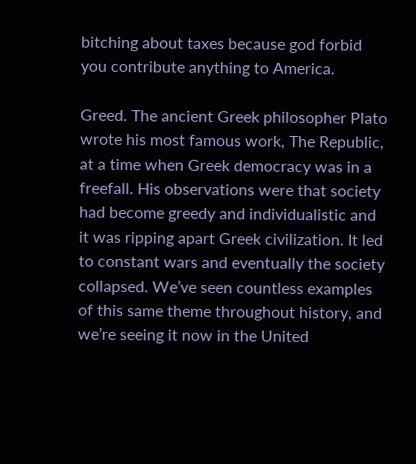bitching about taxes because god forbid you contribute anything to America.

Greed. The ancient Greek philosopher Plato wrote his most famous work, The Republic, at a time when Greek democracy was in a freefall. His observations were that society had become greedy and individualistic and it was ripping apart Greek civilization. It led to constant wars and eventually the society collapsed. We’ve seen countless examples of this same theme throughout history, and we’re seeing it now in the United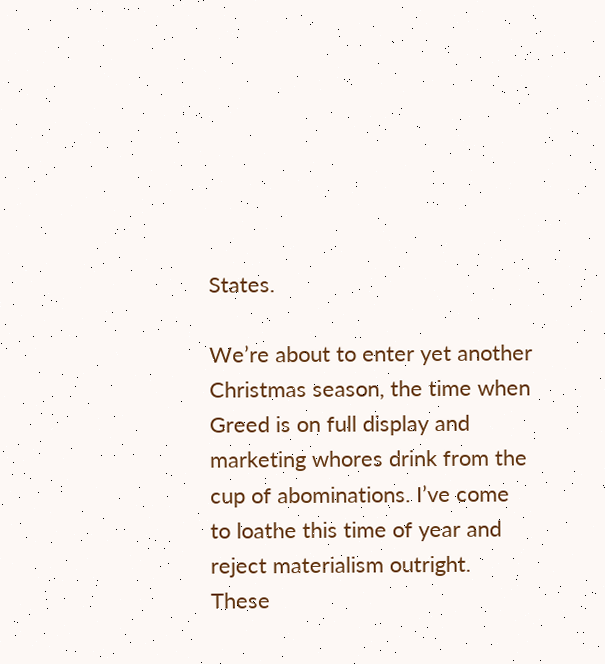States.

We’re about to enter yet another Christmas season, the time when Greed is on full display and marketing whores drink from the cup of abominations. I’ve come to loathe this time of year and reject materialism outright. These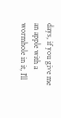days, if you give me an apple with a wormhole in it, I’ll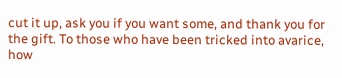cut it up, ask you if you want some, and thank you for the gift. To those who have been tricked into avarice, how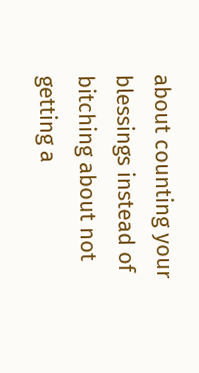about counting your blessings instead of bitching about not getting a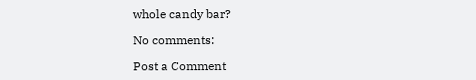whole candy bar?

No comments:

Post a Comment